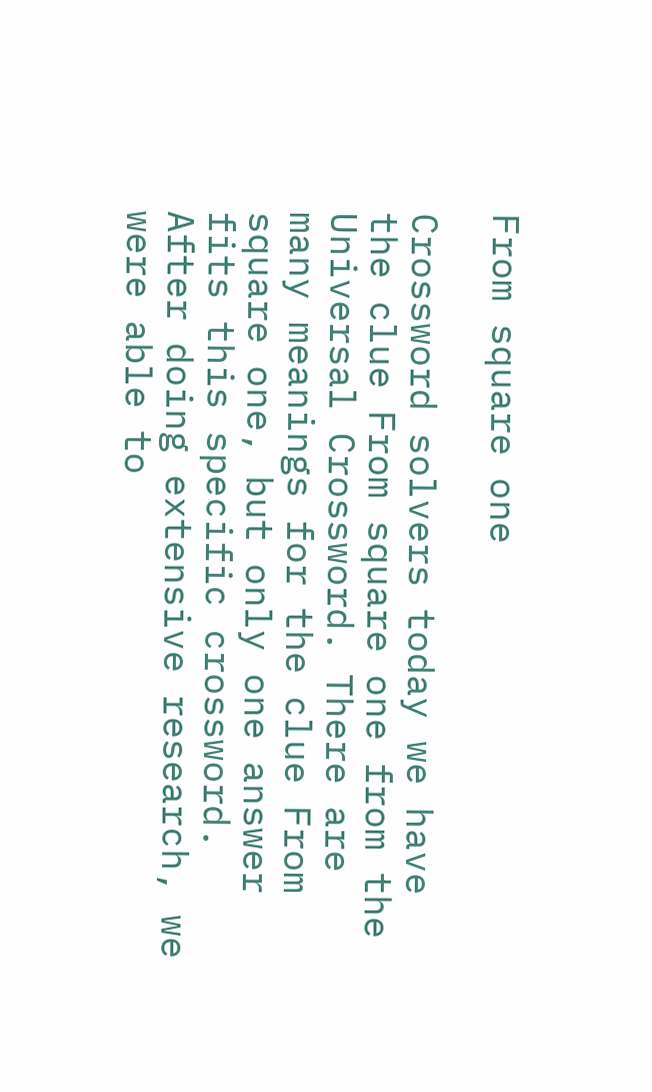From square one

Crossword solvers today we have the clue From square one from the Universal Crossword. There are many meanings for the clue From square one, but only one answer fits this specific crossword. After doing extensive research, we were able to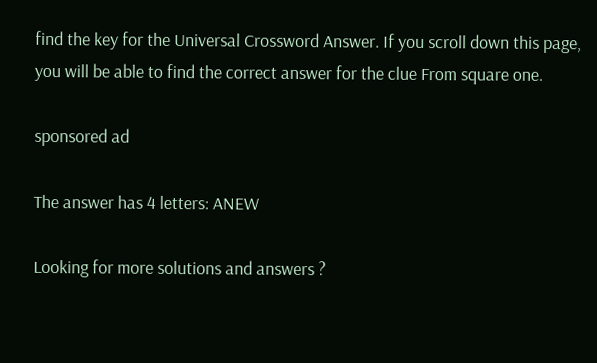find the key for the Universal Crossword Answer. If you scroll down this page, you will be able to find the correct answer for the clue From square one.

sponsored ad

The answer has 4 letters: ANEW

Looking for more solutions and answers ?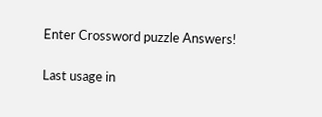Enter Crossword puzzle Answers!

Last usage in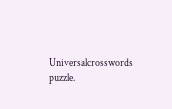Universalcrosswords puzzle.